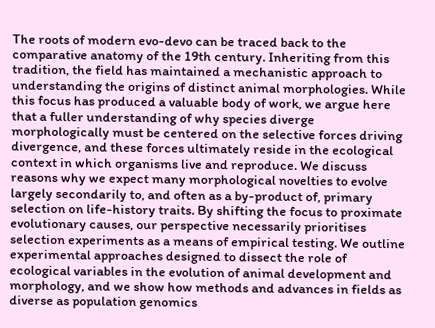The roots of modern evo-devo can be traced back to the comparative anatomy of the 19th century. Inheriting from this tradition, the field has maintained a mechanistic approach to understanding the origins of distinct animal morphologies. While this focus has produced a valuable body of work, we argue here that a fuller understanding of why species diverge morphologically must be centered on the selective forces driving divergence, and these forces ultimately reside in the ecological context in which organisms live and reproduce. We discuss reasons why we expect many morphological novelties to evolve largely secondarily to, and often as a by-product of, primary selection on life-history traits. By shifting the focus to proximate evolutionary causes, our perspective necessarily prioritises selection experiments as a means of empirical testing. We outline experimental approaches designed to dissect the role of ecological variables in the evolution of animal development and morphology, and we show how methods and advances in fields as diverse as population genomics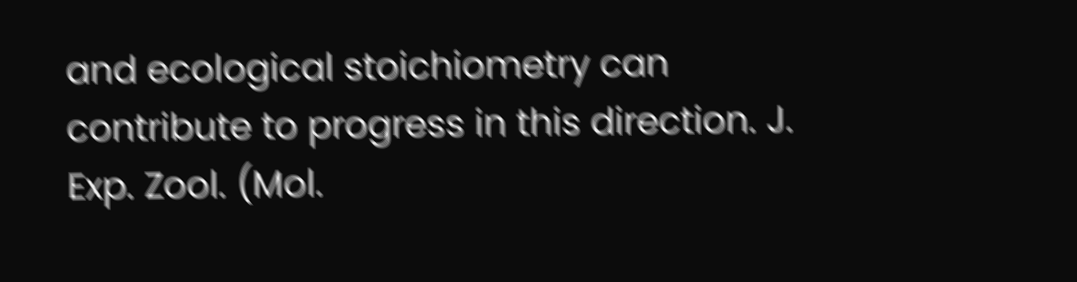and ecological stoichiometry can contribute to progress in this direction. J. Exp. Zool. (Mol.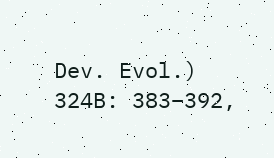Dev. Evol.) 324B: 383–392,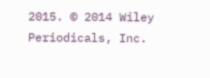2015. © 2014 Wiley Periodicals, Inc.